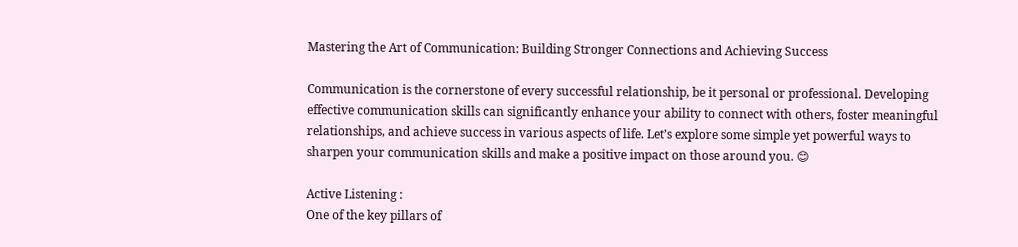Mastering the Art of Communication: Building Stronger Connections and Achieving Success

Communication is the cornerstone of every successful relationship, be it personal or professional. Developing effective communication skills can significantly enhance your ability to connect with others, foster meaningful relationships, and achieve success in various aspects of life. Let’s explore some simple yet powerful ways to sharpen your communication skills and make a positive impact on those around you. 😊

Active Listening :
One of the key pillars of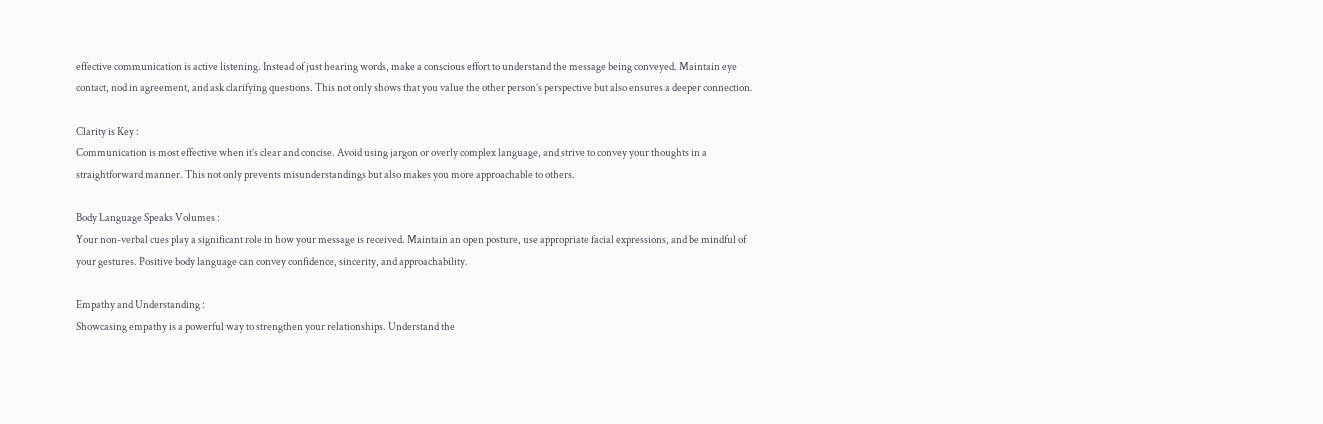effective communication is active listening. Instead of just hearing words, make a conscious effort to understand the message being conveyed. Maintain eye contact, nod in agreement, and ask clarifying questions. This not only shows that you value the other person’s perspective but also ensures a deeper connection.

Clarity is Key :
Communication is most effective when it’s clear and concise. Avoid using jargon or overly complex language, and strive to convey your thoughts in a straightforward manner. This not only prevents misunderstandings but also makes you more approachable to others.

Body Language Speaks Volumes :
Your non-verbal cues play a significant role in how your message is received. Maintain an open posture, use appropriate facial expressions, and be mindful of your gestures. Positive body language can convey confidence, sincerity, and approachability.

Empathy and Understanding :
Showcasing empathy is a powerful way to strengthen your relationships. Understand the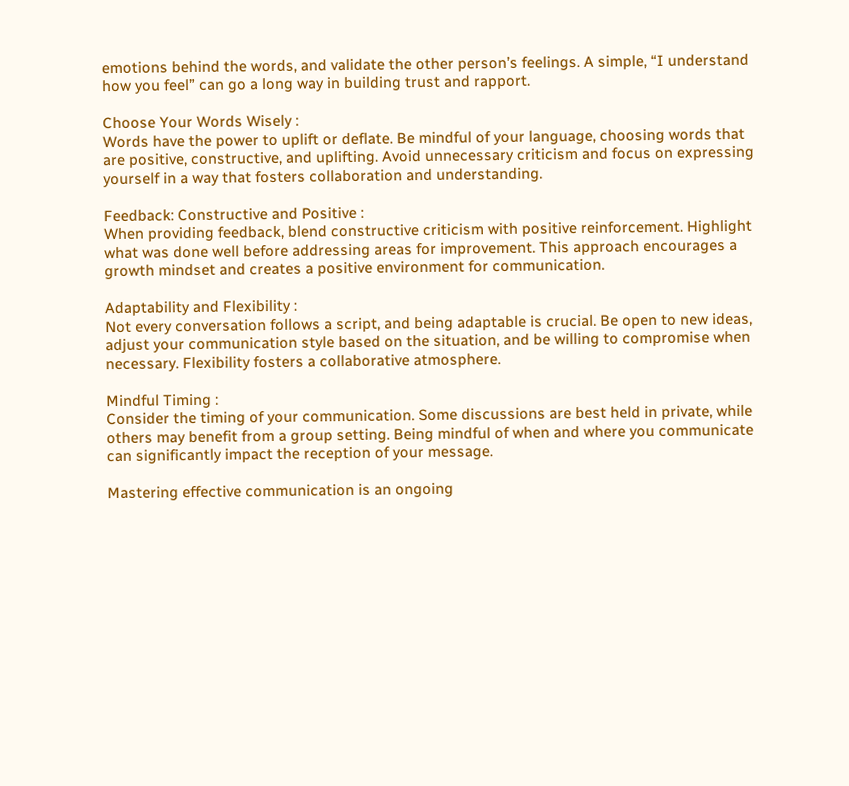emotions behind the words, and validate the other person’s feelings. A simple, “I understand how you feel” can go a long way in building trust and rapport.

Choose Your Words Wisely :
Words have the power to uplift or deflate. Be mindful of your language, choosing words that are positive, constructive, and uplifting. Avoid unnecessary criticism and focus on expressing yourself in a way that fosters collaboration and understanding.

Feedback: Constructive and Positive :
When providing feedback, blend constructive criticism with positive reinforcement. Highlight what was done well before addressing areas for improvement. This approach encourages a growth mindset and creates a positive environment for communication.

Adaptability and Flexibility :
Not every conversation follows a script, and being adaptable is crucial. Be open to new ideas, adjust your communication style based on the situation, and be willing to compromise when necessary. Flexibility fosters a collaborative atmosphere.

Mindful Timing :
Consider the timing of your communication. Some discussions are best held in private, while others may benefit from a group setting. Being mindful of when and where you communicate can significantly impact the reception of your message.

Mastering effective communication is an ongoing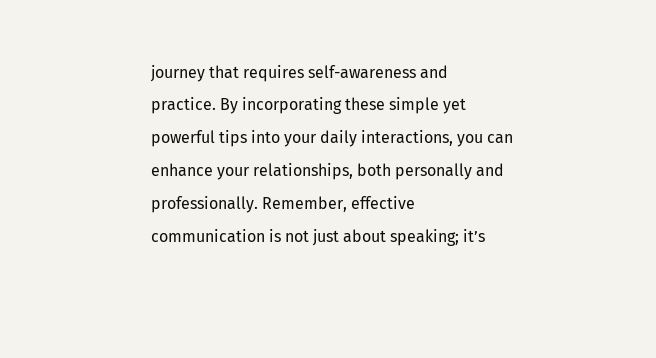journey that requires self-awareness and practice. By incorporating these simple yet powerful tips into your daily interactions, you can enhance your relationships, both personally and professionally. Remember, effective communication is not just about speaking; it’s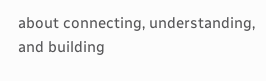about connecting, understanding, and building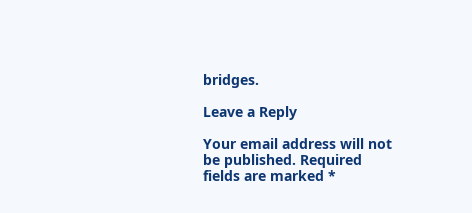bridges.

Leave a Reply

Your email address will not be published. Required fields are marked *